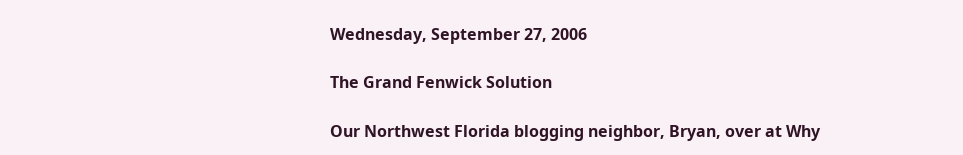Wednesday, September 27, 2006

The Grand Fenwick Solution

Our Northwest Florida blogging neighbor, Bryan, over at Why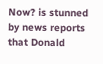Now? is stunned by news reports that Donald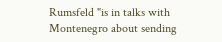Rumsfeld "is in talks with Montenegro about sending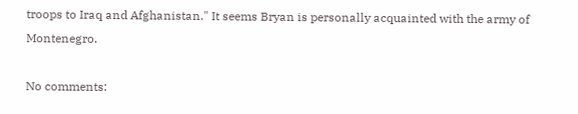troops to Iraq and Afghanistan." It seems Bryan is personally acquainted with the army of Montenegro.

No comments: